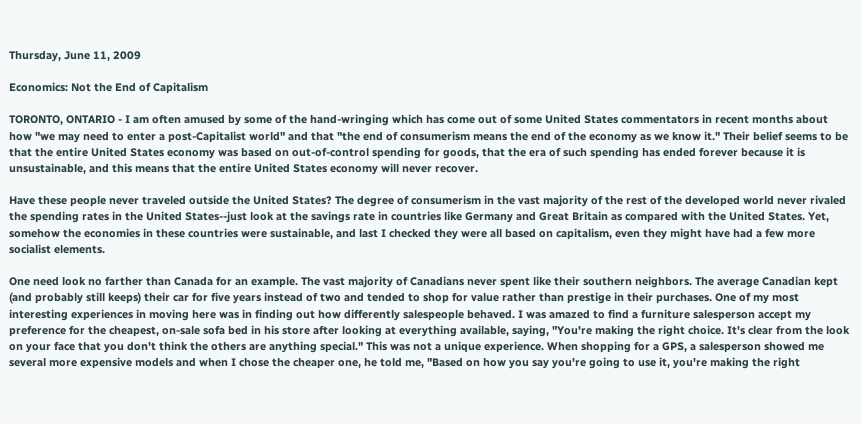Thursday, June 11, 2009

Economics: Not the End of Capitalism

TORONTO, ONTARIO - I am often amused by some of the hand-wringing which has come out of some United States commentators in recent months about how "we may need to enter a post-Capitalist world" and that "the end of consumerism means the end of the economy as we know it." Their belief seems to be that the entire United States economy was based on out-of-control spending for goods, that the era of such spending has ended forever because it is unsustainable, and this means that the entire United States economy will never recover.

Have these people never traveled outside the United States? The degree of consumerism in the vast majority of the rest of the developed world never rivaled the spending rates in the United States--just look at the savings rate in countries like Germany and Great Britain as compared with the United States. Yet, somehow the economies in these countries were sustainable, and last I checked they were all based on capitalism, even they might have had a few more socialist elements.

One need look no farther than Canada for an example. The vast majority of Canadians never spent like their southern neighbors. The average Canadian kept (and probably still keeps) their car for five years instead of two and tended to shop for value rather than prestige in their purchases. One of my most interesting experiences in moving here was in finding out how differently salespeople behaved. I was amazed to find a furniture salesperson accept my preference for the cheapest, on-sale sofa bed in his store after looking at everything available, saying, "You're making the right choice. It's clear from the look on your face that you don't think the others are anything special." This was not a unique experience. When shopping for a GPS, a salesperson showed me several more expensive models and when I chose the cheaper one, he told me, "Based on how you say you're going to use it, you're making the right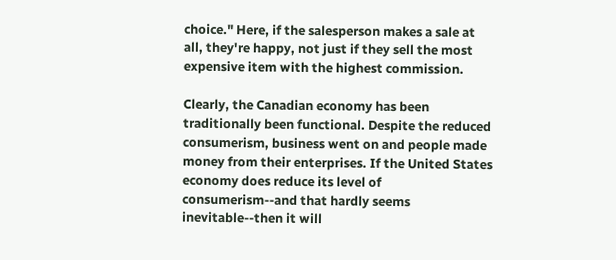choice." Here, if the salesperson makes a sale at all, they're happy, not just if they sell the most expensive item with the highest commission.

Clearly, the Canadian economy has been traditionally been functional. Despite the reduced consumerism, business went on and people made money from their enterprises. If the United States economy does reduce its level of consumerism--and that hardly seems inevitable--then it will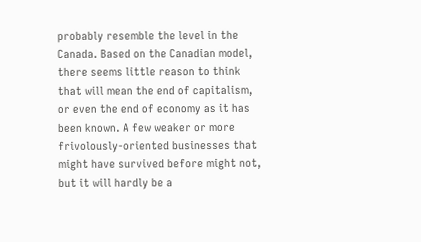probably resemble the level in the Canada. Based on the Canadian model, there seems little reason to think that will mean the end of capitalism, or even the end of economy as it has been known. A few weaker or more frivolously-oriented businesses that might have survived before might not, but it will hardly be a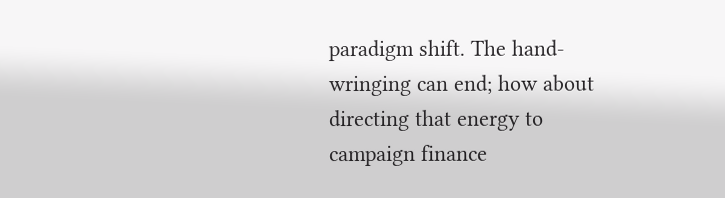paradigm shift. The hand-wringing can end; how about directing that energy to campaign finance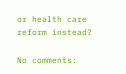or health care reform instead?

No comments: